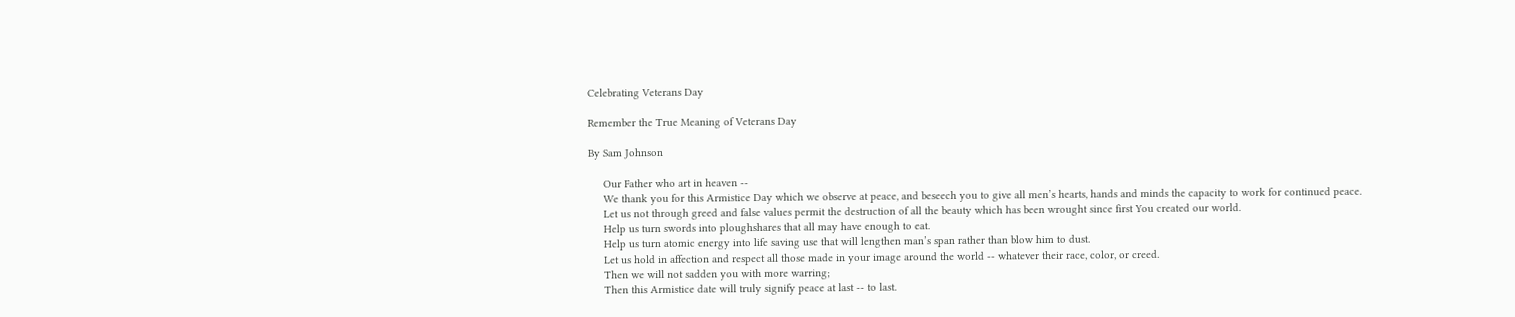Celebrating Veterans Day

Remember the True Meaning of Veterans Day

By Sam Johnson

     Our Father who art in heaven --
     We thank you for this Armistice Day which we observe at peace, and beseech you to give all men’s hearts, hands and minds the capacity to work for continued peace.
     Let us not through greed and false values permit the destruction of all the beauty which has been wrought since first You created our world.
     Help us turn swords into ploughshares that all may have enough to eat.
     Help us turn atomic energy into life saving use that will lengthen man’s span rather than blow him to dust.
     Let us hold in affection and respect all those made in your image around the world -- whatever their race, color, or creed.
     Then we will not sadden you with more warring;
     Then this Armistice date will truly signify peace at last -- to last.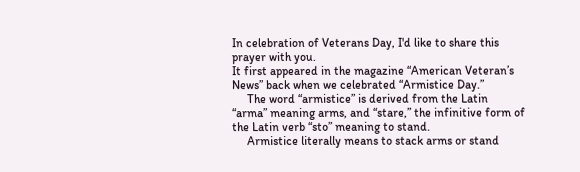In celebration of Veterans Day, I'd like to share this prayer with you.
It first appeared in the magazine “American Veteran’s News” back when we celebrated “Armistice Day.”
     The word “armistice” is derived from the Latin “arma” meaning arms, and “stare,” the infinitive form of the Latin verb “sto” meaning to stand.
     Armistice literally means to stack arms or stand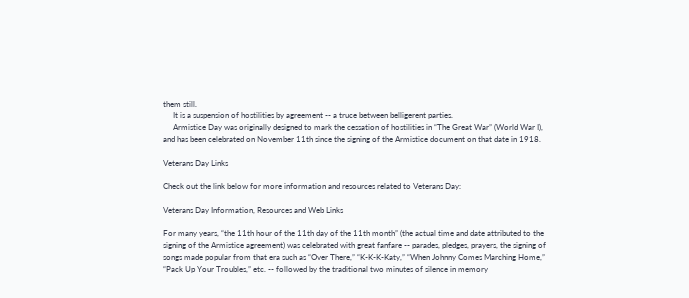them still.
     It is a suspension of hostilities by agreement -- a truce between belligerent parties.
     Armistice Day was originally designed to mark the cessation of hostilities in “The Great War” (World War I), and has been celebrated on November 11th since the signing of the Armistice document on that date in 1918.

Veterans Day Links

Check out the link below for more information and resources related to Veterans Day:

Veterans Day Information, Resources and Web Links

For many years, “the 11th hour of the 11th day of the 11th month” (the actual time and date attributed to the signing of the Armistice agreement) was celebrated with great fanfare -- parades, pledges, prayers, the signing of songs made popular from that era such as “Over There,” “K-K-K-Katy,” “When Johnny Comes Marching Home,” “Pack Up Your Troubles,” etc. -- followed by the traditional two minutes of silence in memory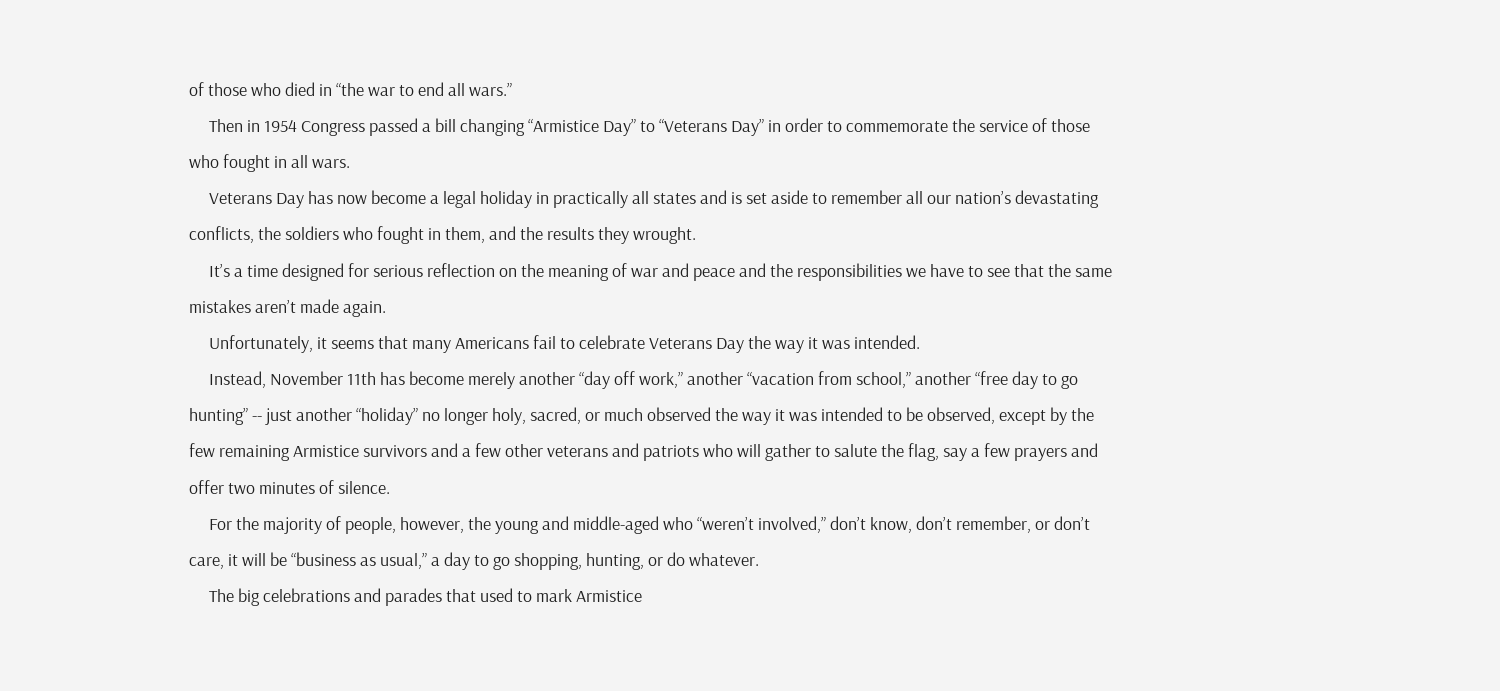of those who died in “the war to end all wars.”
     Then in 1954 Congress passed a bill changing “Armistice Day” to “Veterans Day” in order to commemorate the service of those who fought in all wars.
     Veterans Day has now become a legal holiday in practically all states and is set aside to remember all our nation’s devastating conflicts, the soldiers who fought in them, and the results they wrought.
     It’s a time designed for serious reflection on the meaning of war and peace and the responsibilities we have to see that the same mistakes aren’t made again.
     Unfortunately, it seems that many Americans fail to celebrate Veterans Day the way it was intended.
     Instead, November 11th has become merely another “day off work,” another “vacation from school,” another “free day to go hunting” -- just another “holiday” no longer holy, sacred, or much observed the way it was intended to be observed, except by the few remaining Armistice survivors and a few other veterans and patriots who will gather to salute the flag, say a few prayers and offer two minutes of silence.
     For the majority of people, however, the young and middle-aged who “weren’t involved,” don’t know, don’t remember, or don’t care, it will be “business as usual,” a day to go shopping, hunting, or do whatever.
     The big celebrations and parades that used to mark Armistice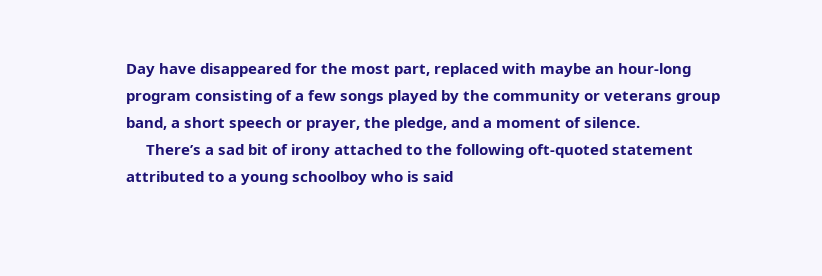Day have disappeared for the most part, replaced with maybe an hour-long program consisting of a few songs played by the community or veterans group band, a short speech or prayer, the pledge, and a moment of silence.
     There’s a sad bit of irony attached to the following oft-quoted statement attributed to a young schoolboy who is said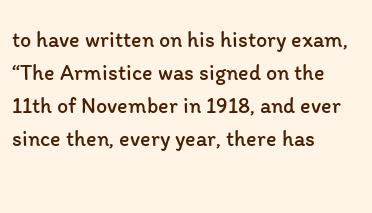to have written on his history exam, “The Armistice was signed on the 11th of November in 1918, and ever since then, every year, there has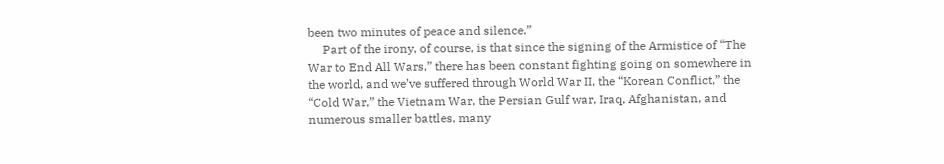been two minutes of peace and silence.”
     Part of the irony, of course, is that since the signing of the Armistice of “The War to End All Wars,” there has been constant fighting going on somewhere in the world, and we’ve suffered through World War II, the “Korean Conflict,” the “Cold War,” the Vietnam War, the Persian Gulf war, Iraq, Afghanistan, and numerous smaller battles, many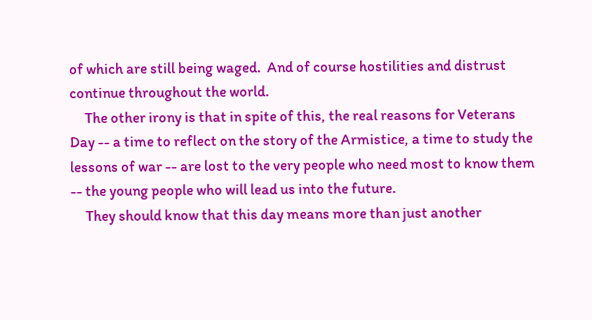of which are still being waged.  And of course hostilities and distrust continue throughout the world.
     The other irony is that in spite of this, the real reasons for Veterans Day -- a time to reflect on the story of the Armistice, a time to study the lessons of war -- are lost to the very people who need most to know them -- the young people who will lead us into the future.
     They should know that this day means more than just another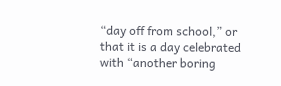“day off from school,” or that it is a day celebrated with “another boring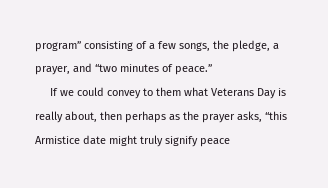program” consisting of a few songs, the pledge, a prayer, and “two minutes of peace.”
     If we could convey to them what Veterans Day is really about, then perhaps as the prayer asks, “this Armistice date might truly signify peace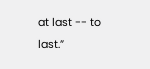at last -- to last.”